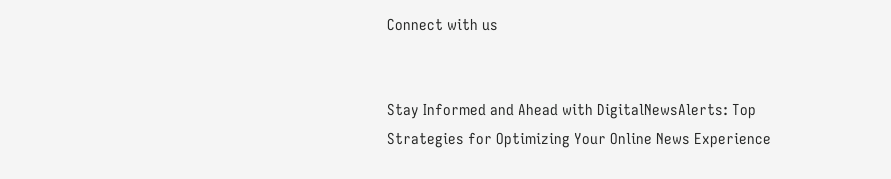Connect with us


Stay Informed and Ahead with DigitalNewsAlerts: Top Strategies for Optimizing Your Online News Experience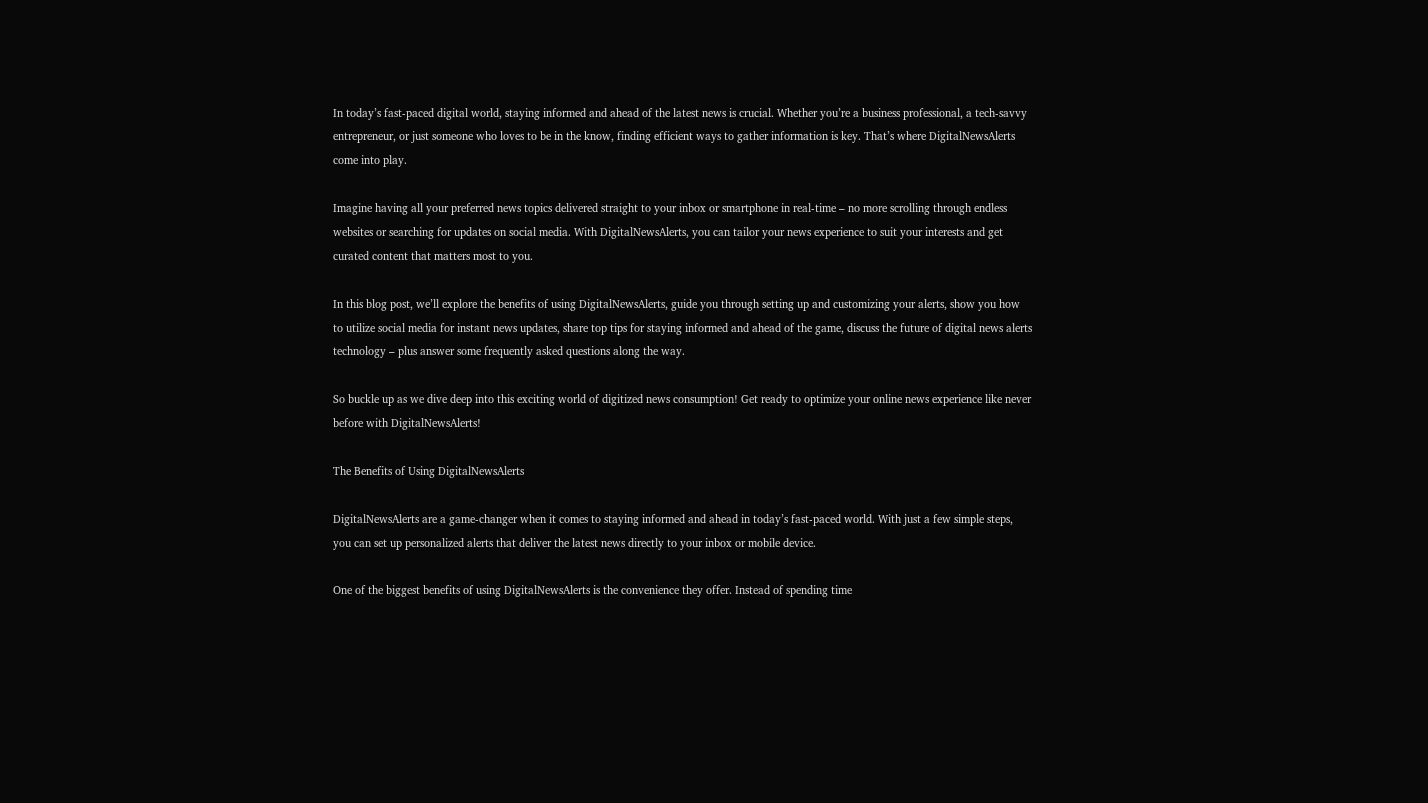In today’s fast-paced digital world, staying informed and ahead of the latest news is crucial. Whether you’re a business professional, a tech-savvy entrepreneur, or just someone who loves to be in the know, finding efficient ways to gather information is key. That’s where DigitalNewsAlerts come into play.

Imagine having all your preferred news topics delivered straight to your inbox or smartphone in real-time – no more scrolling through endless websites or searching for updates on social media. With DigitalNewsAlerts, you can tailor your news experience to suit your interests and get curated content that matters most to you.

In this blog post, we’ll explore the benefits of using DigitalNewsAlerts, guide you through setting up and customizing your alerts, show you how to utilize social media for instant news updates, share top tips for staying informed and ahead of the game, discuss the future of digital news alerts technology – plus answer some frequently asked questions along the way.

So buckle up as we dive deep into this exciting world of digitized news consumption! Get ready to optimize your online news experience like never before with DigitalNewsAlerts!

The Benefits of Using DigitalNewsAlerts

DigitalNewsAlerts are a game-changer when it comes to staying informed and ahead in today’s fast-paced world. With just a few simple steps, you can set up personalized alerts that deliver the latest news directly to your inbox or mobile device.

One of the biggest benefits of using DigitalNewsAlerts is the convenience they offer. Instead of spending time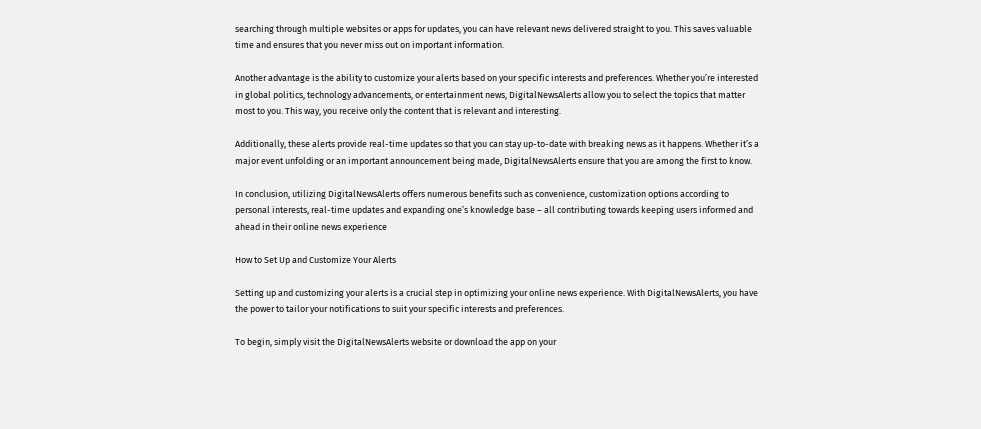searching through multiple websites or apps for updates, you can have relevant news delivered straight to you. This saves valuable time and ensures that you never miss out on important information.

Another advantage is the ability to customize your alerts based on your specific interests and preferences. Whether you’re interested in global politics, technology advancements, or entertainment news, DigitalNewsAlerts allow you to select the topics that matter most to you. This way, you receive only the content that is relevant and interesting.

Additionally, these alerts provide real-time updates so that you can stay up-to-date with breaking news as it happens. Whether it’s a major event unfolding or an important announcement being made, DigitalNewsAlerts ensure that you are among the first to know.

In conclusion, utilizing DigitalNewsAlerts offers numerous benefits such as convenience, customization options according to personal interests, real-time updates and expanding one’s knowledge base – all contributing towards keeping users informed and ahead in their online news experience

How to Set Up and Customize Your Alerts

Setting up and customizing your alerts is a crucial step in optimizing your online news experience. With DigitalNewsAlerts, you have the power to tailor your notifications to suit your specific interests and preferences.

To begin, simply visit the DigitalNewsAlerts website or download the app on your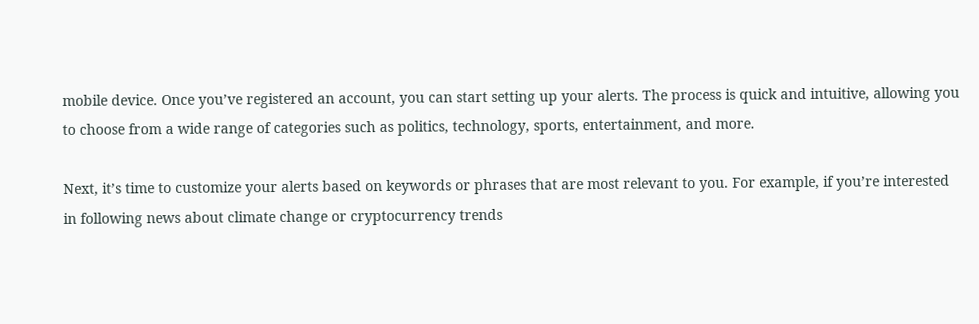mobile device. Once you’ve registered an account, you can start setting up your alerts. The process is quick and intuitive, allowing you to choose from a wide range of categories such as politics, technology, sports, entertainment, and more.

Next, it’s time to customize your alerts based on keywords or phrases that are most relevant to you. For example, if you’re interested in following news about climate change or cryptocurrency trends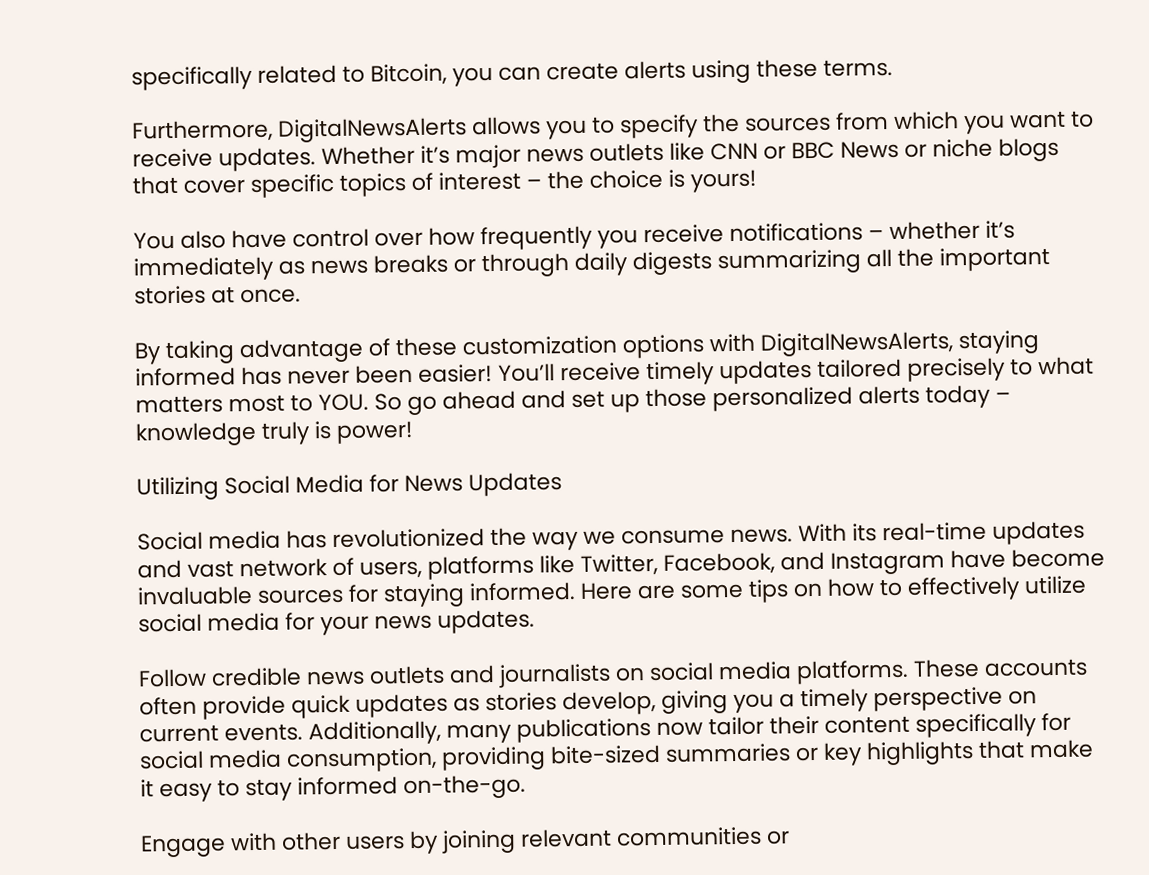specifically related to Bitcoin, you can create alerts using these terms.

Furthermore, DigitalNewsAlerts allows you to specify the sources from which you want to receive updates. Whether it’s major news outlets like CNN or BBC News or niche blogs that cover specific topics of interest – the choice is yours!

You also have control over how frequently you receive notifications – whether it’s immediately as news breaks or through daily digests summarizing all the important stories at once.

By taking advantage of these customization options with DigitalNewsAlerts, staying informed has never been easier! You’ll receive timely updates tailored precisely to what matters most to YOU. So go ahead and set up those personalized alerts today – knowledge truly is power!

Utilizing Social Media for News Updates

Social media has revolutionized the way we consume news. With its real-time updates and vast network of users, platforms like Twitter, Facebook, and Instagram have become invaluable sources for staying informed. Here are some tips on how to effectively utilize social media for your news updates.

Follow credible news outlets and journalists on social media platforms. These accounts often provide quick updates as stories develop, giving you a timely perspective on current events. Additionally, many publications now tailor their content specifically for social media consumption, providing bite-sized summaries or key highlights that make it easy to stay informed on-the-go.

Engage with other users by joining relevant communities or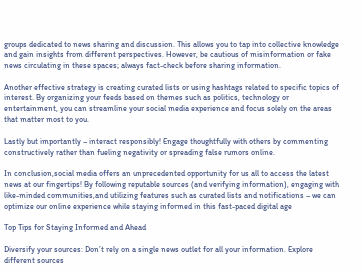groups dedicated to news sharing and discussion. This allows you to tap into collective knowledge and gain insights from different perspectives. However, be cautious of misinformation or fake news circulating in these spaces; always fact-check before sharing information.

Another effective strategy is creating curated lists or using hashtags related to specific topics of interest. By organizing your feeds based on themes such as politics, technology or entertainment, you can streamline your social media experience and focus solely on the areas that matter most to you.

Lastly but importantly – interact responsibly! Engage thoughtfully with others by commenting constructively rather than fueling negativity or spreading false rumors online.

In conclusion,social media offers an unprecedented opportunity for us all to access the latest news at our fingertips! By following reputable sources (and verifying information), engaging with like-minded communities,and utilizing features such as curated lists and notifications – we can optimize our online experience while staying informed in this fast-paced digital age

Top Tips for Staying Informed and Ahead

Diversify your sources: Don’t rely on a single news outlet for all your information. Explore different sources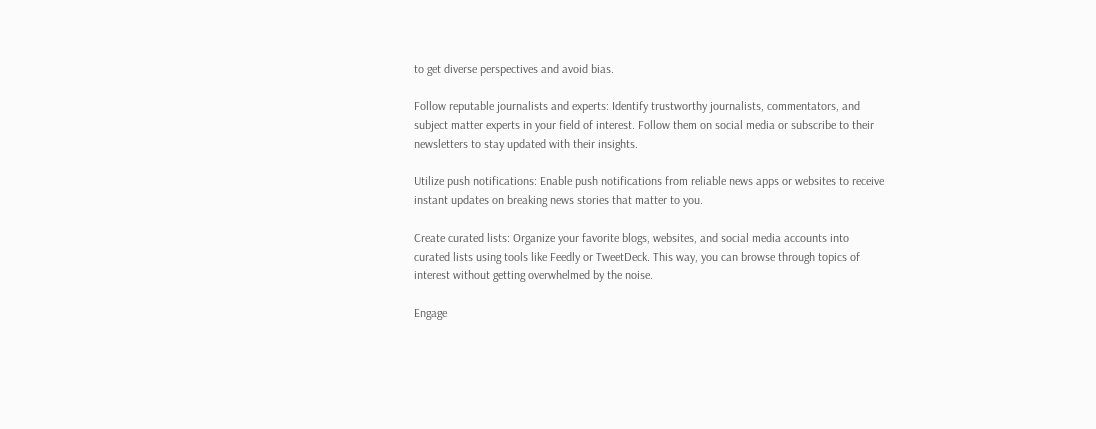to get diverse perspectives and avoid bias.

Follow reputable journalists and experts: Identify trustworthy journalists, commentators, and subject matter experts in your field of interest. Follow them on social media or subscribe to their newsletters to stay updated with their insights.

Utilize push notifications: Enable push notifications from reliable news apps or websites to receive instant updates on breaking news stories that matter to you.

Create curated lists: Organize your favorite blogs, websites, and social media accounts into curated lists using tools like Feedly or TweetDeck. This way, you can browse through topics of interest without getting overwhelmed by the noise.

Engage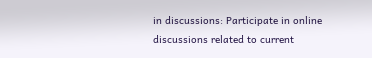in discussions: Participate in online discussions related to current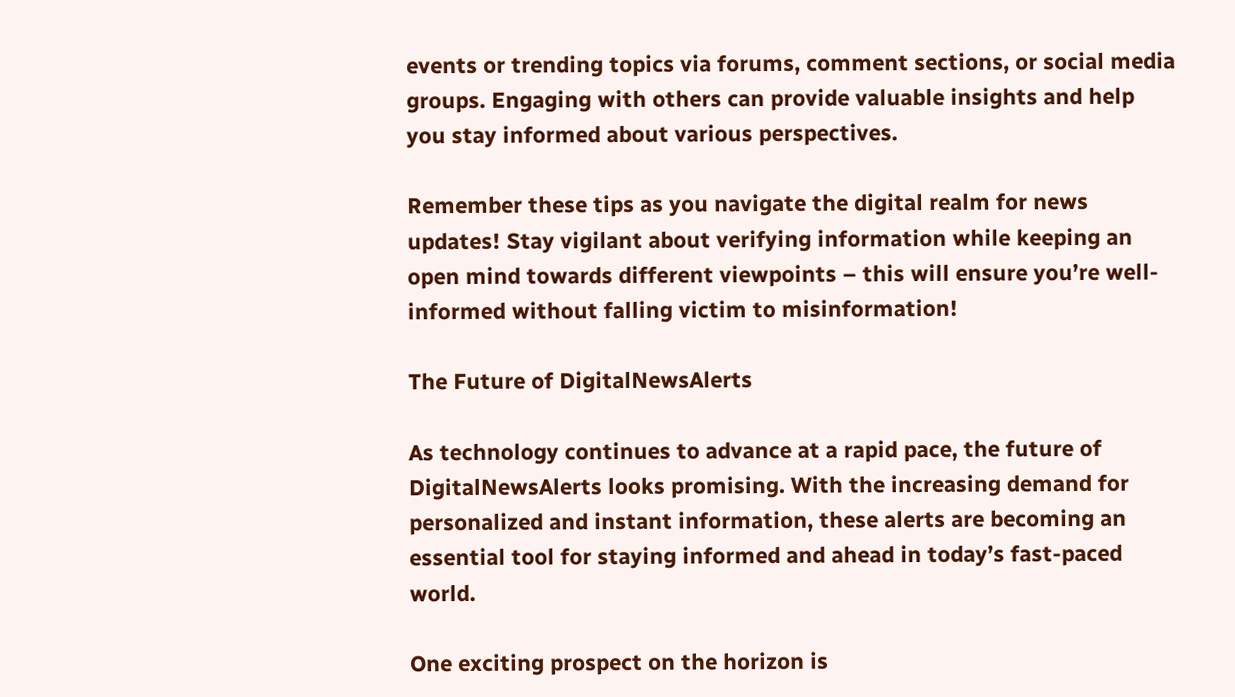events or trending topics via forums, comment sections, or social media groups. Engaging with others can provide valuable insights and help you stay informed about various perspectives.

Remember these tips as you navigate the digital realm for news updates! Stay vigilant about verifying information while keeping an open mind towards different viewpoints – this will ensure you’re well-informed without falling victim to misinformation!

The Future of DigitalNewsAlerts

As technology continues to advance at a rapid pace, the future of DigitalNewsAlerts looks promising. With the increasing demand for personalized and instant information, these alerts are becoming an essential tool for staying informed and ahead in today’s fast-paced world.

One exciting prospect on the horizon is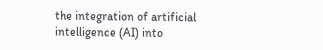the integration of artificial intelligence (AI) into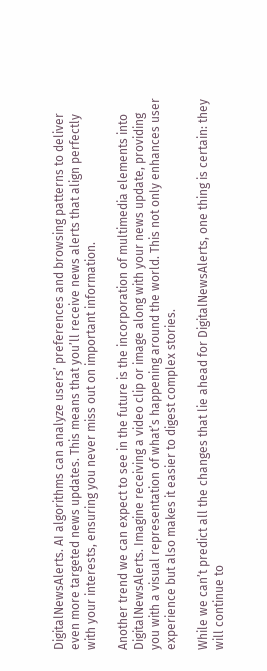DigitalNewsAlerts. AI algorithms can analyze users’ preferences and browsing patterns to deliver even more targeted news updates. This means that you’ll receive news alerts that align perfectly with your interests, ensuring you never miss out on important information.

Another trend we can expect to see in the future is the incorporation of multimedia elements into DigitalNewsAlerts. Imagine receiving a video clip or image along with your news update, providing you with a visual representation of what’s happening around the world. This not only enhances user experience but also makes it easier to digest complex stories.

While we can’t predict all the changes that lie ahead for DigitalNewsAlerts, one thing is certain: they will continue to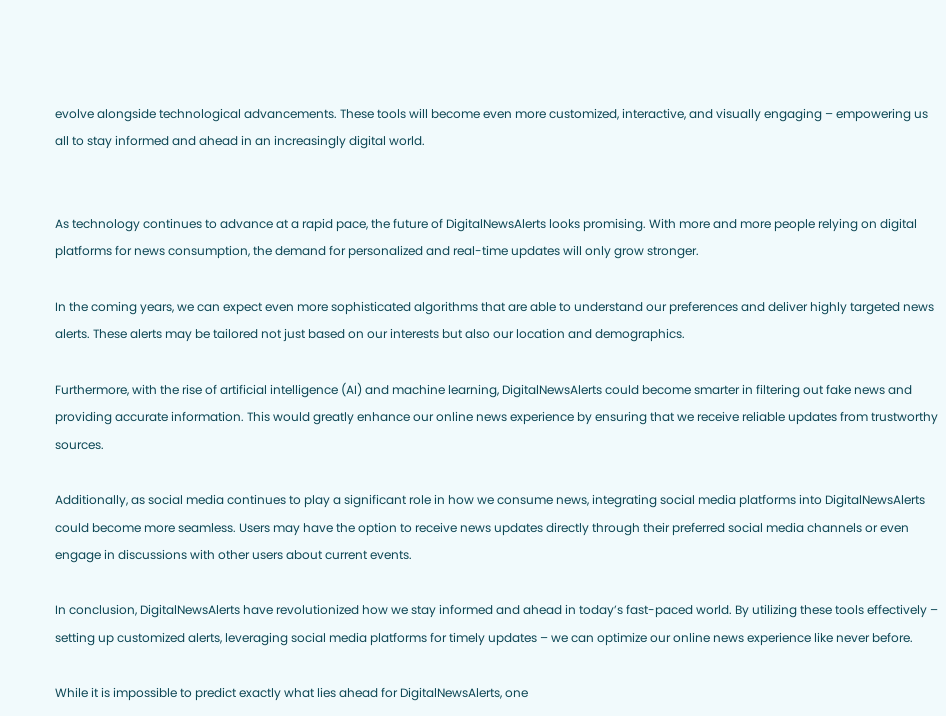evolve alongside technological advancements. These tools will become even more customized, interactive, and visually engaging – empowering us all to stay informed and ahead in an increasingly digital world.


As technology continues to advance at a rapid pace, the future of DigitalNewsAlerts looks promising. With more and more people relying on digital platforms for news consumption, the demand for personalized and real-time updates will only grow stronger.

In the coming years, we can expect even more sophisticated algorithms that are able to understand our preferences and deliver highly targeted news alerts. These alerts may be tailored not just based on our interests but also our location and demographics.

Furthermore, with the rise of artificial intelligence (AI) and machine learning, DigitalNewsAlerts could become smarter in filtering out fake news and providing accurate information. This would greatly enhance our online news experience by ensuring that we receive reliable updates from trustworthy sources.

Additionally, as social media continues to play a significant role in how we consume news, integrating social media platforms into DigitalNewsAlerts could become more seamless. Users may have the option to receive news updates directly through their preferred social media channels or even engage in discussions with other users about current events.

In conclusion, DigitalNewsAlerts have revolutionized how we stay informed and ahead in today’s fast-paced world. By utilizing these tools effectively – setting up customized alerts, leveraging social media platforms for timely updates – we can optimize our online news experience like never before.

While it is impossible to predict exactly what lies ahead for DigitalNewsAlerts, one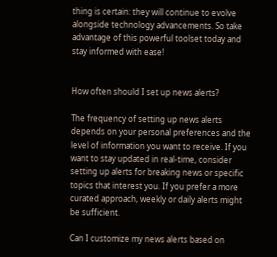thing is certain: they will continue to evolve alongside technology advancements. So take advantage of this powerful toolset today and stay informed with ease!


How often should I set up news alerts?

The frequency of setting up news alerts depends on your personal preferences and the level of information you want to receive. If you want to stay updated in real-time, consider setting up alerts for breaking news or specific topics that interest you. If you prefer a more curated approach, weekly or daily alerts might be sufficient.

Can I customize my news alerts based on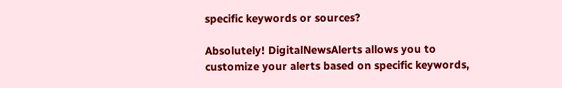specific keywords or sources?

Absolutely! DigitalNewsAlerts allows you to customize your alerts based on specific keywords,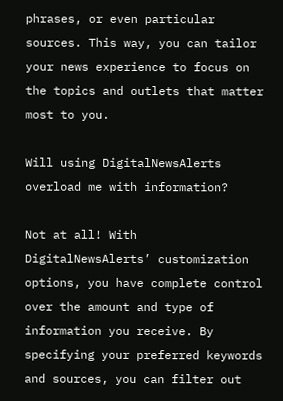phrases, or even particular sources. This way, you can tailor your news experience to focus on the topics and outlets that matter most to you.

Will using DigitalNewsAlerts overload me with information?

Not at all! With DigitalNewsAlerts’ customization options, you have complete control over the amount and type of information you receive. By specifying your preferred keywords and sources, you can filter out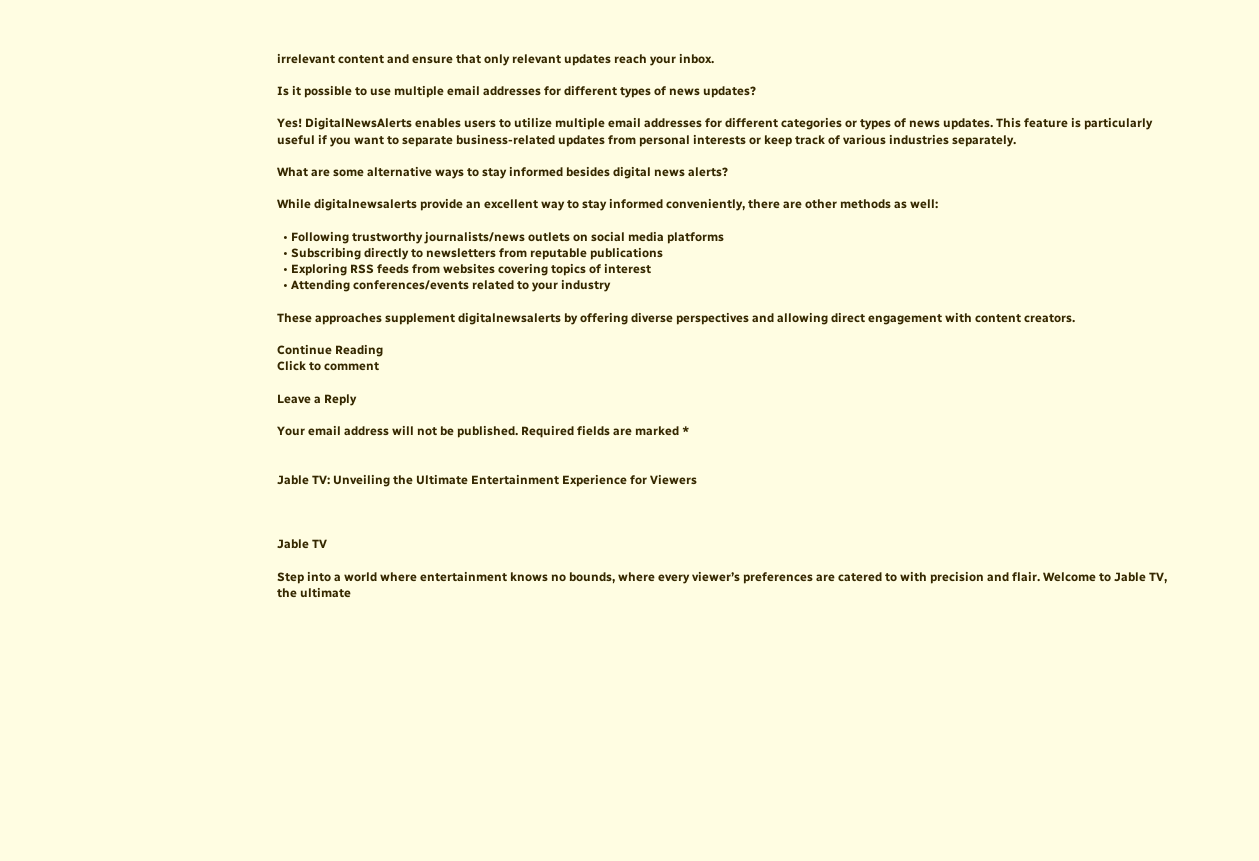irrelevant content and ensure that only relevant updates reach your inbox.

Is it possible to use multiple email addresses for different types of news updates?

Yes! DigitalNewsAlerts enables users to utilize multiple email addresses for different categories or types of news updates. This feature is particularly useful if you want to separate business-related updates from personal interests or keep track of various industries separately.

What are some alternative ways to stay informed besides digital news alerts?

While digitalnewsalerts provide an excellent way to stay informed conveniently, there are other methods as well:

  • Following trustworthy journalists/news outlets on social media platforms
  • Subscribing directly to newsletters from reputable publications
  • Exploring RSS feeds from websites covering topics of interest
  • Attending conferences/events related to your industry

These approaches supplement digitalnewsalerts by offering diverse perspectives and allowing direct engagement with content creators.

Continue Reading
Click to comment

Leave a Reply

Your email address will not be published. Required fields are marked *


Jable TV: Unveiling the Ultimate Entertainment Experience for Viewers



Jable TV

Step into a world where entertainment knows no bounds, where every viewer’s preferences are catered to with precision and flair. Welcome to Jable TV, the ultimate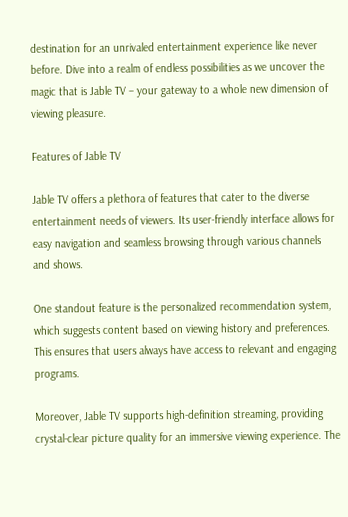destination for an unrivaled entertainment experience like never before. Dive into a realm of endless possibilities as we uncover the magic that is Jable TV – your gateway to a whole new dimension of viewing pleasure.

Features of Jable TV

Jable TV offers a plethora of features that cater to the diverse entertainment needs of viewers. Its user-friendly interface allows for easy navigation and seamless browsing through various channels and shows.

One standout feature is the personalized recommendation system, which suggests content based on viewing history and preferences. This ensures that users always have access to relevant and engaging programs.

Moreover, Jable TV supports high-definition streaming, providing crystal-clear picture quality for an immersive viewing experience. The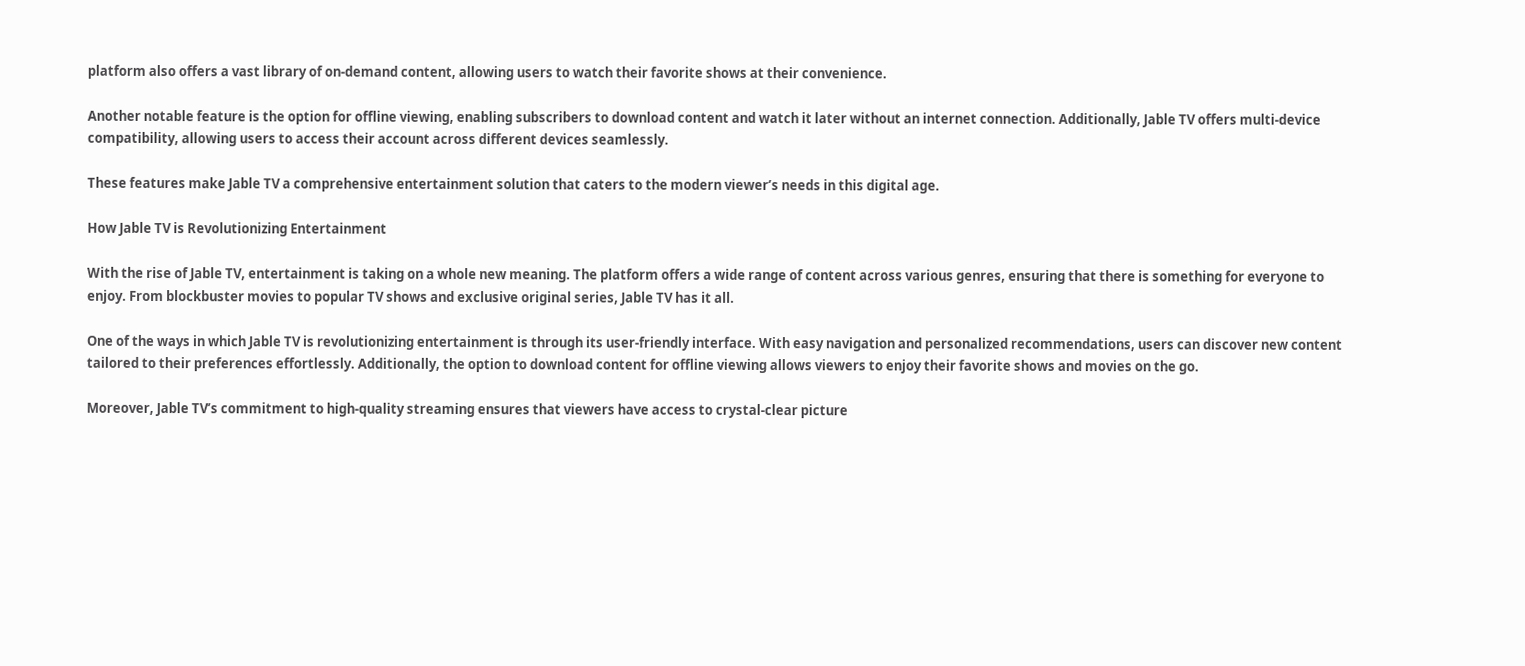platform also offers a vast library of on-demand content, allowing users to watch their favorite shows at their convenience.

Another notable feature is the option for offline viewing, enabling subscribers to download content and watch it later without an internet connection. Additionally, Jable TV offers multi-device compatibility, allowing users to access their account across different devices seamlessly.

These features make Jable TV a comprehensive entertainment solution that caters to the modern viewer’s needs in this digital age.

How Jable TV is Revolutionizing Entertainment

With the rise of Jable TV, entertainment is taking on a whole new meaning. The platform offers a wide range of content across various genres, ensuring that there is something for everyone to enjoy. From blockbuster movies to popular TV shows and exclusive original series, Jable TV has it all.

One of the ways in which Jable TV is revolutionizing entertainment is through its user-friendly interface. With easy navigation and personalized recommendations, users can discover new content tailored to their preferences effortlessly. Additionally, the option to download content for offline viewing allows viewers to enjoy their favorite shows and movies on the go.

Moreover, Jable TV’s commitment to high-quality streaming ensures that viewers have access to crystal-clear picture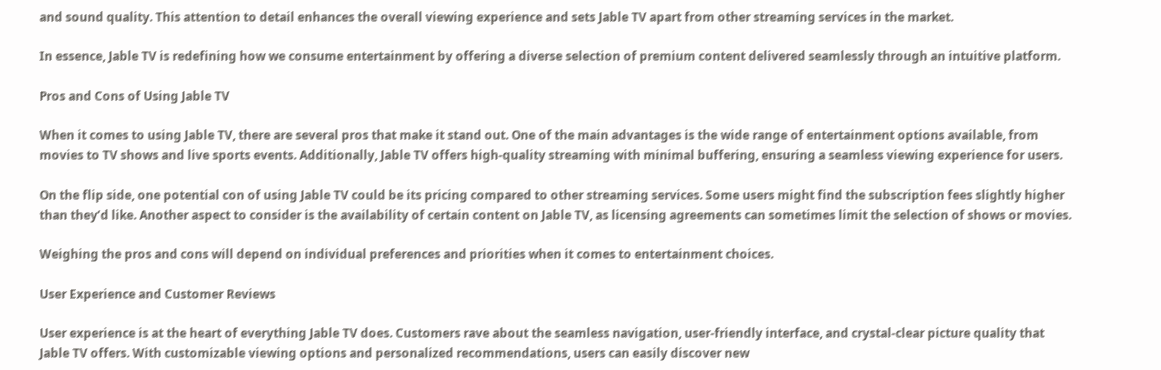and sound quality. This attention to detail enhances the overall viewing experience and sets Jable TV apart from other streaming services in the market.

In essence, Jable TV is redefining how we consume entertainment by offering a diverse selection of premium content delivered seamlessly through an intuitive platform.

Pros and Cons of Using Jable TV

When it comes to using Jable TV, there are several pros that make it stand out. One of the main advantages is the wide range of entertainment options available, from movies to TV shows and live sports events. Additionally, Jable TV offers high-quality streaming with minimal buffering, ensuring a seamless viewing experience for users.

On the flip side, one potential con of using Jable TV could be its pricing compared to other streaming services. Some users might find the subscription fees slightly higher than they’d like. Another aspect to consider is the availability of certain content on Jable TV, as licensing agreements can sometimes limit the selection of shows or movies.

Weighing the pros and cons will depend on individual preferences and priorities when it comes to entertainment choices.

User Experience and Customer Reviews

User experience is at the heart of everything Jable TV does. Customers rave about the seamless navigation, user-friendly interface, and crystal-clear picture quality that Jable TV offers. With customizable viewing options and personalized recommendations, users can easily discover new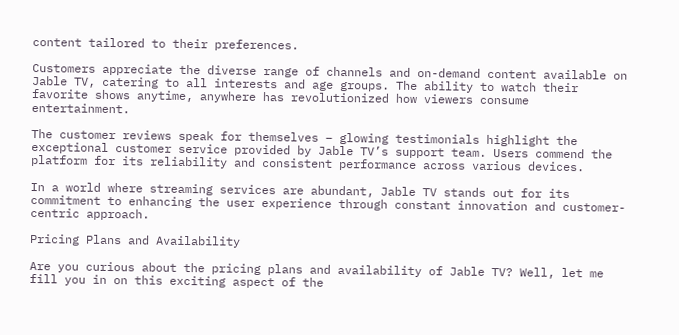content tailored to their preferences.

Customers appreciate the diverse range of channels and on-demand content available on Jable TV, catering to all interests and age groups. The ability to watch their favorite shows anytime, anywhere has revolutionized how viewers consume entertainment.

The customer reviews speak for themselves – glowing testimonials highlight the exceptional customer service provided by Jable TV’s support team. Users commend the platform for its reliability and consistent performance across various devices.

In a world where streaming services are abundant, Jable TV stands out for its commitment to enhancing the user experience through constant innovation and customer-centric approach.

Pricing Plans and Availability

Are you curious about the pricing plans and availability of Jable TV? Well, let me fill you in on this exciting aspect of the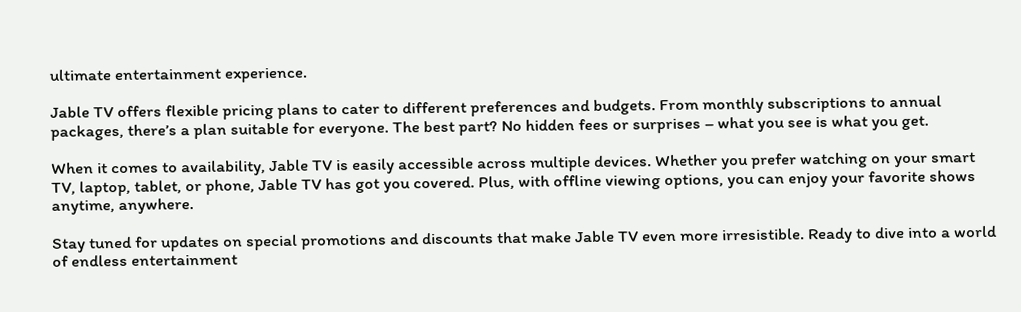ultimate entertainment experience.

Jable TV offers flexible pricing plans to cater to different preferences and budgets. From monthly subscriptions to annual packages, there’s a plan suitable for everyone. The best part? No hidden fees or surprises – what you see is what you get.

When it comes to availability, Jable TV is easily accessible across multiple devices. Whether you prefer watching on your smart TV, laptop, tablet, or phone, Jable TV has got you covered. Plus, with offline viewing options, you can enjoy your favorite shows anytime, anywhere.

Stay tuned for updates on special promotions and discounts that make Jable TV even more irresistible. Ready to dive into a world of endless entertainment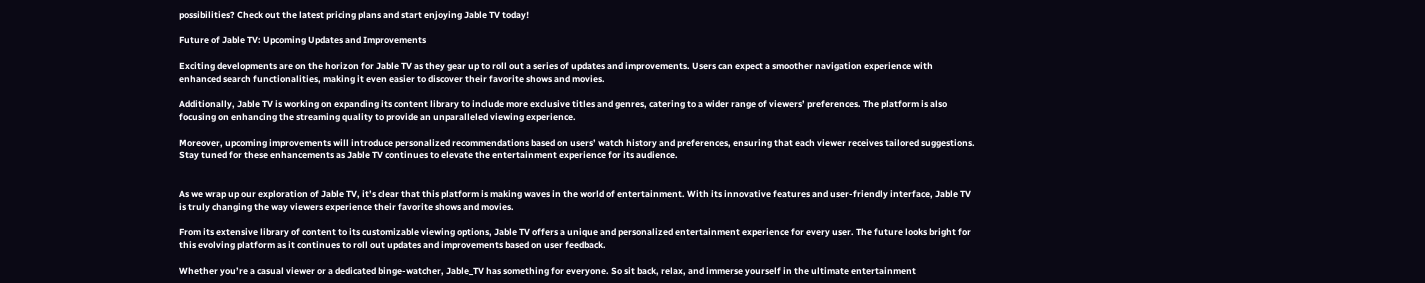possibilities? Check out the latest pricing plans and start enjoying Jable TV today!

Future of Jable TV: Upcoming Updates and Improvements

Exciting developments are on the horizon for Jable TV as they gear up to roll out a series of updates and improvements. Users can expect a smoother navigation experience with enhanced search functionalities, making it even easier to discover their favorite shows and movies.

Additionally, Jable TV is working on expanding its content library to include more exclusive titles and genres, catering to a wider range of viewers’ preferences. The platform is also focusing on enhancing the streaming quality to provide an unparalleled viewing experience.

Moreover, upcoming improvements will introduce personalized recommendations based on users’ watch history and preferences, ensuring that each viewer receives tailored suggestions. Stay tuned for these enhancements as Jable TV continues to elevate the entertainment experience for its audience.


As we wrap up our exploration of Jable TV, it’s clear that this platform is making waves in the world of entertainment. With its innovative features and user-friendly interface, Jable TV is truly changing the way viewers experience their favorite shows and movies.

From its extensive library of content to its customizable viewing options, Jable TV offers a unique and personalized entertainment experience for every user. The future looks bright for this evolving platform as it continues to roll out updates and improvements based on user feedback.

Whether you’re a casual viewer or a dedicated binge-watcher, Jable_TV has something for everyone. So sit back, relax, and immerse yourself in the ultimate entertainment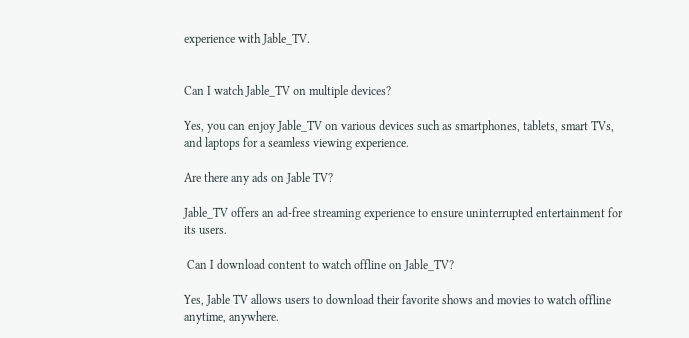experience with Jable_TV.


Can I watch Jable_TV on multiple devices?

Yes, you can enjoy Jable_TV on various devices such as smartphones, tablets, smart TVs, and laptops for a seamless viewing experience.

Are there any ads on Jable TV?

Jable_TV offers an ad-free streaming experience to ensure uninterrupted entertainment for its users.

 Can I download content to watch offline on Jable_TV?

Yes, Jable TV allows users to download their favorite shows and movies to watch offline anytime, anywhere.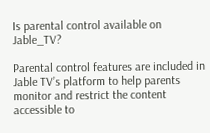Is parental control available on Jable_TV?

Parental control features are included in Jable TV’s platform to help parents monitor and restrict the content accessible to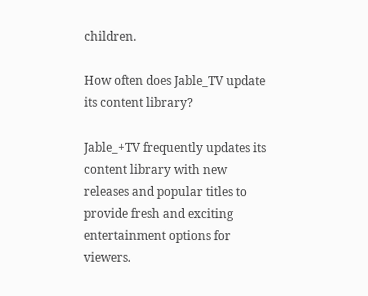children.

How often does Jable_TV update its content library?

Jable_+TV frequently updates its content library with new releases and popular titles to provide fresh and exciting entertainment options for viewers.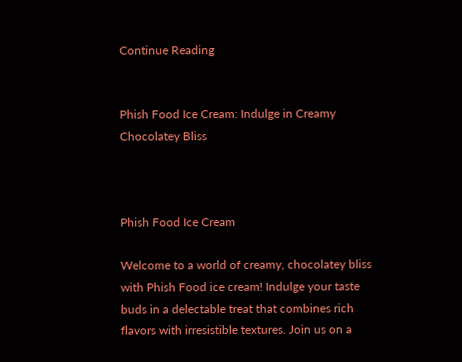Continue Reading


Phish Food Ice Cream: Indulge in Creamy Chocolatey Bliss



Phish Food Ice Cream

Welcome to a world of creamy, chocolatey bliss with Phish Food ice cream! Indulge your taste buds in a delectable treat that combines rich flavors with irresistible textures. Join us on a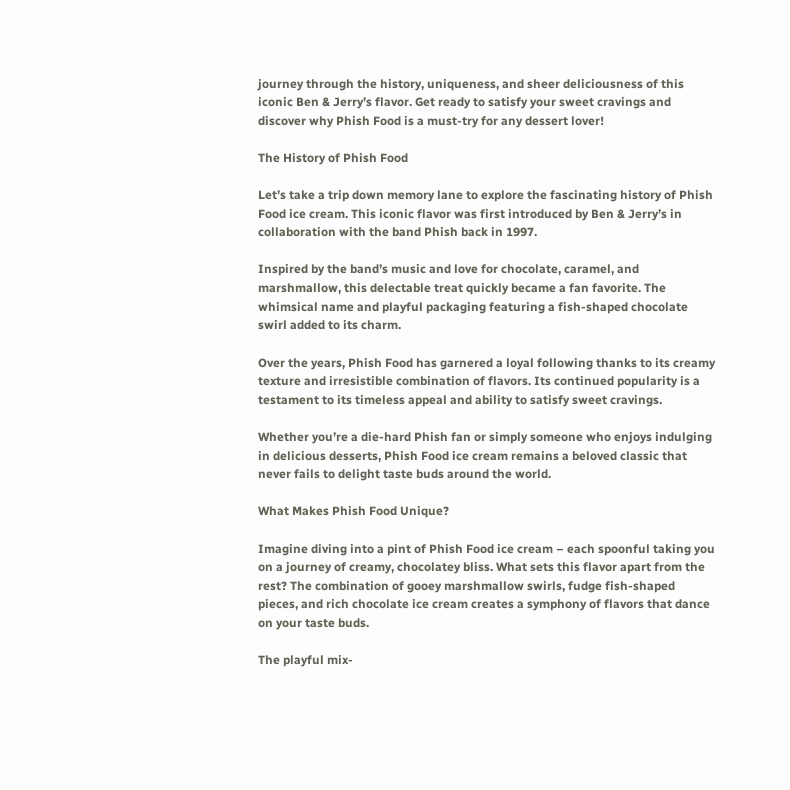journey through the history, uniqueness, and sheer deliciousness of this iconic Ben & Jerry’s flavor. Get ready to satisfy your sweet cravings and discover why Phish Food is a must-try for any dessert lover!

The History of Phish Food

Let’s take a trip down memory lane to explore the fascinating history of Phish Food ice cream. This iconic flavor was first introduced by Ben & Jerry’s in collaboration with the band Phish back in 1997.

Inspired by the band’s music and love for chocolate, caramel, and marshmallow, this delectable treat quickly became a fan favorite. The whimsical name and playful packaging featuring a fish-shaped chocolate swirl added to its charm.

Over the years, Phish Food has garnered a loyal following thanks to its creamy texture and irresistible combination of flavors. Its continued popularity is a testament to its timeless appeal and ability to satisfy sweet cravings.

Whether you’re a die-hard Phish fan or simply someone who enjoys indulging in delicious desserts, Phish Food ice cream remains a beloved classic that never fails to delight taste buds around the world.

What Makes Phish Food Unique?

Imagine diving into a pint of Phish Food ice cream – each spoonful taking you on a journey of creamy, chocolatey bliss. What sets this flavor apart from the rest? The combination of gooey marshmallow swirls, fudge fish-shaped pieces, and rich chocolate ice cream creates a symphony of flavors that dance on your taste buds.

The playful mix-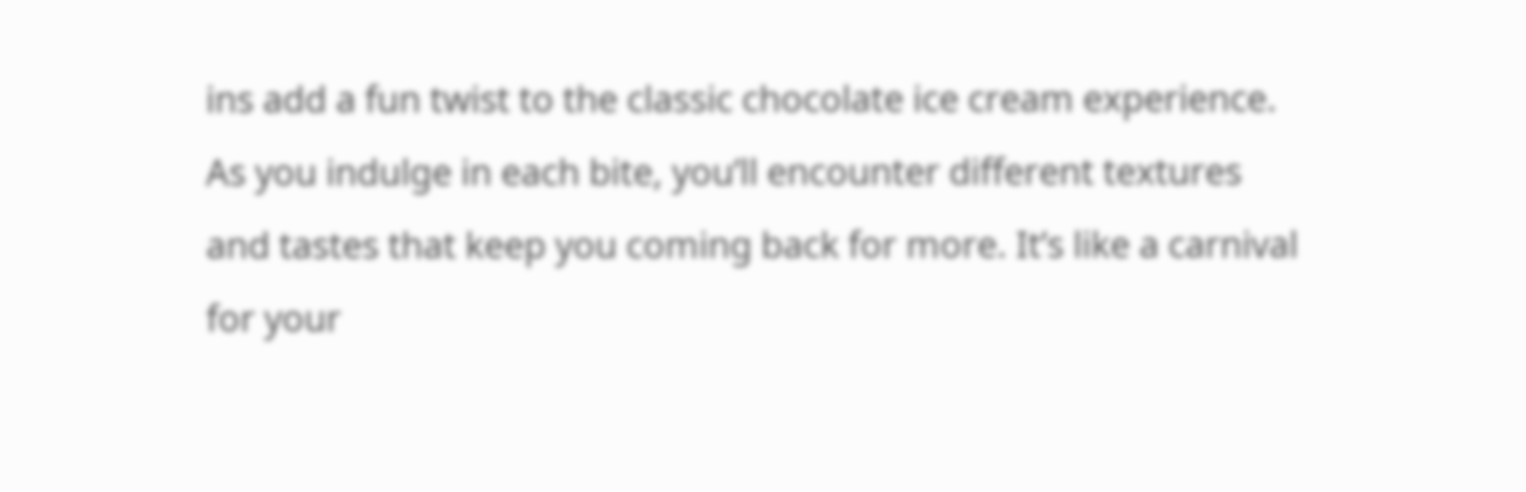ins add a fun twist to the classic chocolate ice cream experience. As you indulge in each bite, you’ll encounter different textures and tastes that keep you coming back for more. It’s like a carnival for your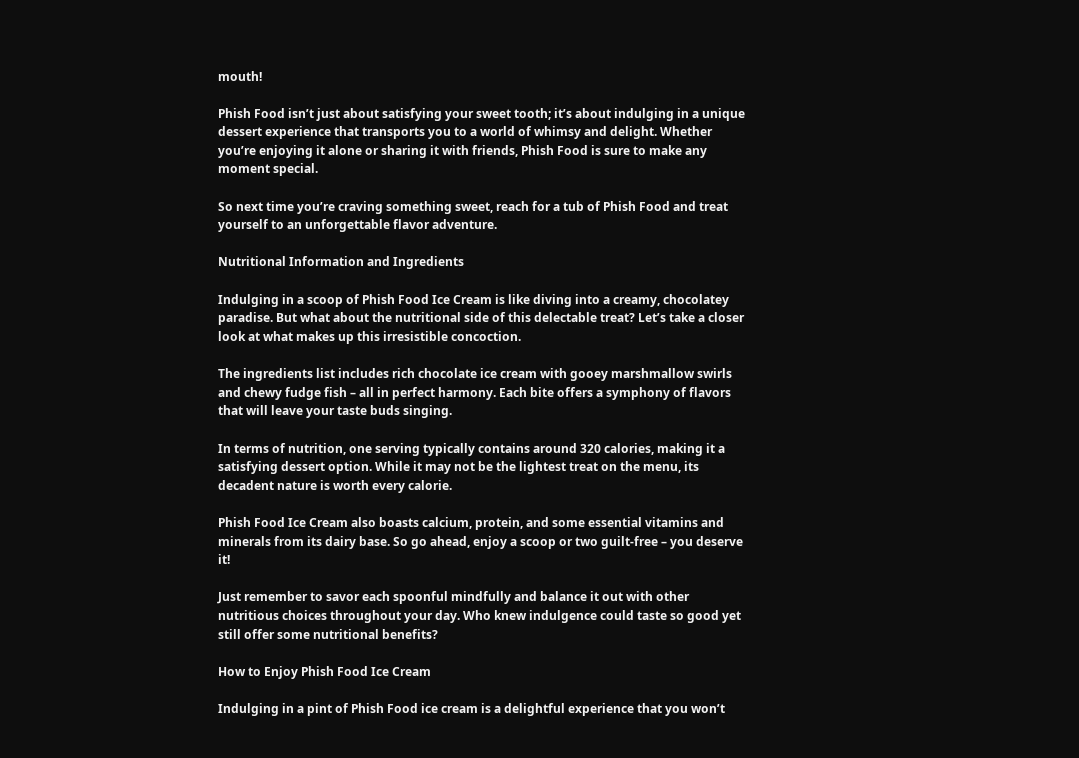mouth!

Phish Food isn’t just about satisfying your sweet tooth; it’s about indulging in a unique dessert experience that transports you to a world of whimsy and delight. Whether you’re enjoying it alone or sharing it with friends, Phish Food is sure to make any moment special.

So next time you’re craving something sweet, reach for a tub of Phish Food and treat yourself to an unforgettable flavor adventure.

Nutritional Information and Ingredients

Indulging in a scoop of Phish Food Ice Cream is like diving into a creamy, chocolatey paradise. But what about the nutritional side of this delectable treat? Let’s take a closer look at what makes up this irresistible concoction.

The ingredients list includes rich chocolate ice cream with gooey marshmallow swirls and chewy fudge fish – all in perfect harmony. Each bite offers a symphony of flavors that will leave your taste buds singing.

In terms of nutrition, one serving typically contains around 320 calories, making it a satisfying dessert option. While it may not be the lightest treat on the menu, its decadent nature is worth every calorie.

Phish Food Ice Cream also boasts calcium, protein, and some essential vitamins and minerals from its dairy base. So go ahead, enjoy a scoop or two guilt-free – you deserve it!

Just remember to savor each spoonful mindfully and balance it out with other nutritious choices throughout your day. Who knew indulgence could taste so good yet still offer some nutritional benefits?

How to Enjoy Phish Food Ice Cream

Indulging in a pint of Phish Food ice cream is a delightful experience that you won’t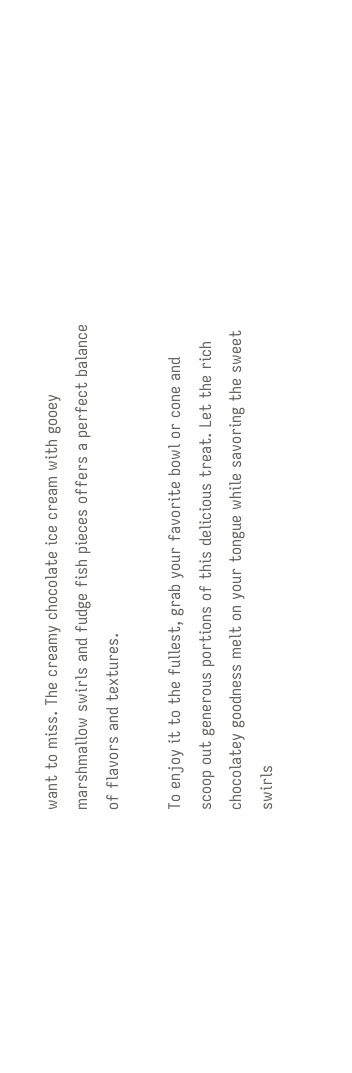want to miss. The creamy chocolate ice cream with gooey marshmallow swirls and fudge fish pieces offers a perfect balance of flavors and textures.

To enjoy it to the fullest, grab your favorite bowl or cone and scoop out generous portions of this delicious treat. Let the rich chocolatey goodness melt on your tongue while savoring the sweet swirls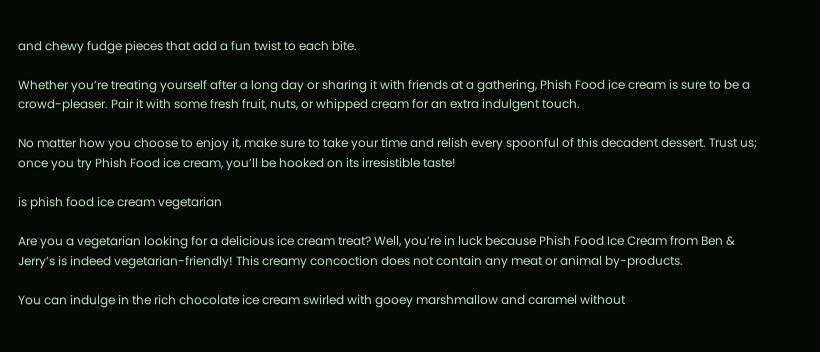and chewy fudge pieces that add a fun twist to each bite.

Whether you’re treating yourself after a long day or sharing it with friends at a gathering, Phish Food ice cream is sure to be a crowd-pleaser. Pair it with some fresh fruit, nuts, or whipped cream for an extra indulgent touch.

No matter how you choose to enjoy it, make sure to take your time and relish every spoonful of this decadent dessert. Trust us; once you try Phish Food ice cream, you’ll be hooked on its irresistible taste!

is phish food ice cream vegetarian

Are you a vegetarian looking for a delicious ice cream treat? Well, you’re in luck because Phish Food Ice Cream from Ben & Jerry’s is indeed vegetarian-friendly! This creamy concoction does not contain any meat or animal by-products.

You can indulge in the rich chocolate ice cream swirled with gooey marshmallow and caramel without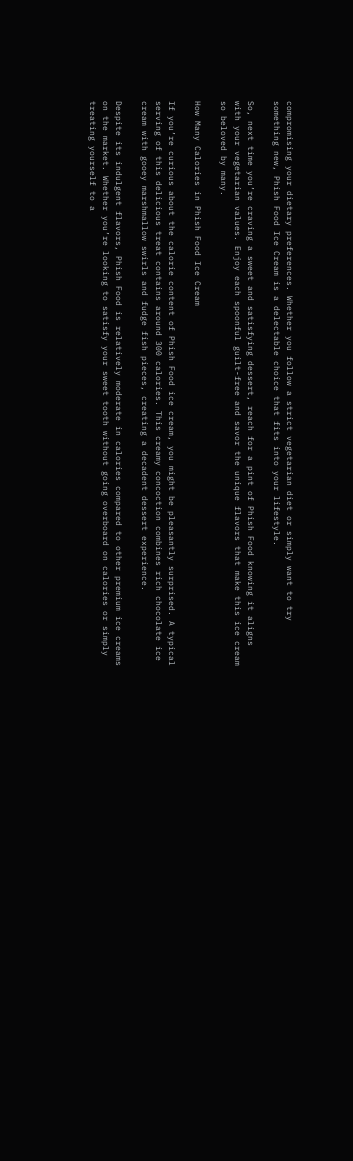compromising your dietary preferences. Whether you follow a strict vegetarian diet or simply want to try something new, Phish Food Ice Cream is a delectable choice that fits into your lifestyle.

So, next time you’re craving a sweet and satisfying dessert, reach for a pint of Phish Food knowing it aligns with your vegetarian values. Enjoy each spoonful guilt-free and savor the unique flavors that make this ice cream so beloved by many.

How Many Calories in Phish Food Ice Cream

If you’re curious about the calorie content of Phish Food ice cream, you might be pleasantly surprised. A typical serving of this delicious treat contains around 300 calories. This creamy concoction combines rich chocolate ice cream with gooey marshmallow swirls and fudge fish pieces, creating a decadent dessert experience.

Despite its indulgent flavors, Phish Food is relatively moderate in calories compared to other premium ice creams on the market. Whether you’re looking to satisfy your sweet tooth without going overboard on calories or simply treating yourself to a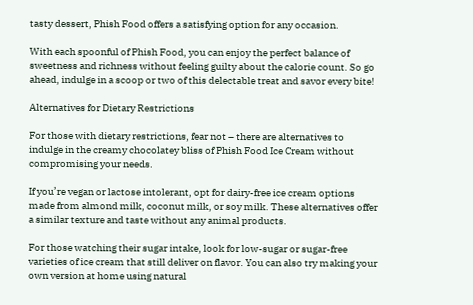tasty dessert, Phish Food offers a satisfying option for any occasion.

With each spoonful of Phish Food, you can enjoy the perfect balance of sweetness and richness without feeling guilty about the calorie count. So go ahead, indulge in a scoop or two of this delectable treat and savor every bite!

Alternatives for Dietary Restrictions

For those with dietary restrictions, fear not – there are alternatives to indulge in the creamy chocolatey bliss of Phish Food Ice Cream without compromising your needs.

If you’re vegan or lactose intolerant, opt for dairy-free ice cream options made from almond milk, coconut milk, or soy milk. These alternatives offer a similar texture and taste without any animal products.

For those watching their sugar intake, look for low-sugar or sugar-free varieties of ice cream that still deliver on flavor. You can also try making your own version at home using natural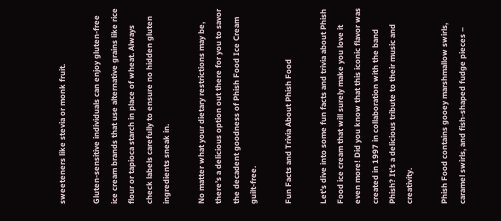sweeteners like stevia or monk fruit.

Gluten-sensitive individuals can enjoy gluten-free ice cream brands that use alternative grains like rice flour or tapioca starch in place of wheat. Always check labels carefully to ensure no hidden gluten ingredients sneak in.

No matter what your dietary restrictions may be, there’s a delicious option out there for you to savor the decadent goodness of Phish Food Ice Cream guilt-free.

Fun Facts and Trivia About Phish Food

Let’s dive into some fun facts and trivia about Phish Food ice cream that will surely make you love it even more! Did you know that this iconic flavor was created in 1997 in collaboration with the band Phish? It’s a delicious tribute to their music and creativity.

Phish Food contains gooey marshmallow swirls, caramel swirls, and fish-shaped fudge pieces –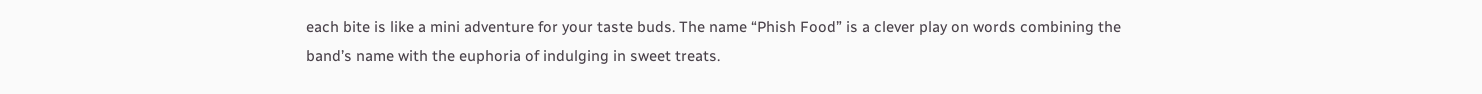each bite is like a mini adventure for your taste buds. The name “Phish Food” is a clever play on words combining the band’s name with the euphoria of indulging in sweet treats.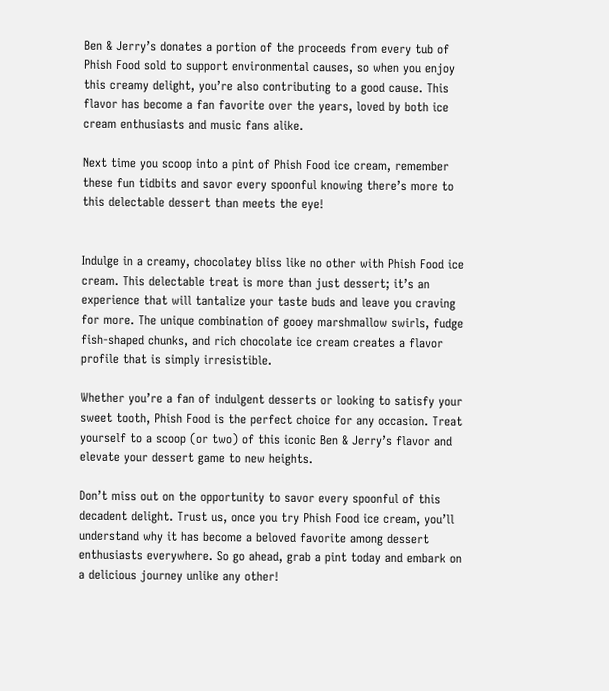Ben & Jerry’s donates a portion of the proceeds from every tub of Phish Food sold to support environmental causes, so when you enjoy this creamy delight, you’re also contributing to a good cause. This flavor has become a fan favorite over the years, loved by both ice cream enthusiasts and music fans alike.

Next time you scoop into a pint of Phish Food ice cream, remember these fun tidbits and savor every spoonful knowing there’s more to this delectable dessert than meets the eye!


Indulge in a creamy, chocolatey bliss like no other with Phish Food ice cream. This delectable treat is more than just dessert; it’s an experience that will tantalize your taste buds and leave you craving for more. The unique combination of gooey marshmallow swirls, fudge fish-shaped chunks, and rich chocolate ice cream creates a flavor profile that is simply irresistible.

Whether you’re a fan of indulgent desserts or looking to satisfy your sweet tooth, Phish Food is the perfect choice for any occasion. Treat yourself to a scoop (or two) of this iconic Ben & Jerry’s flavor and elevate your dessert game to new heights.

Don’t miss out on the opportunity to savor every spoonful of this decadent delight. Trust us, once you try Phish Food ice cream, you’ll understand why it has become a beloved favorite among dessert enthusiasts everywhere. So go ahead, grab a pint today and embark on a delicious journey unlike any other!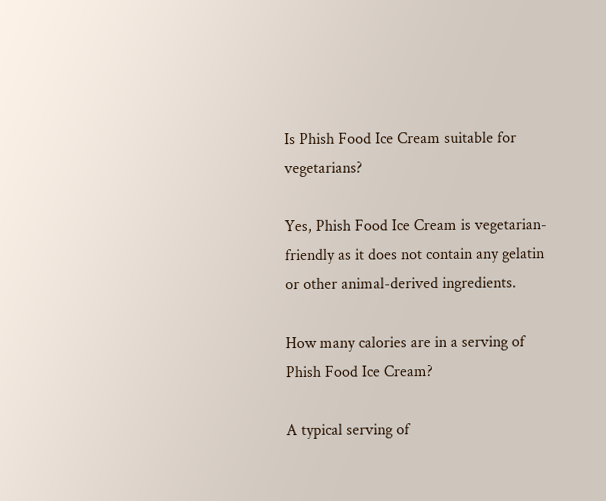Is Phish Food Ice Cream suitable for vegetarians?

Yes, Phish Food Ice Cream is vegetarian-friendly as it does not contain any gelatin or other animal-derived ingredients.

How many calories are in a serving of Phish Food Ice Cream?

A typical serving of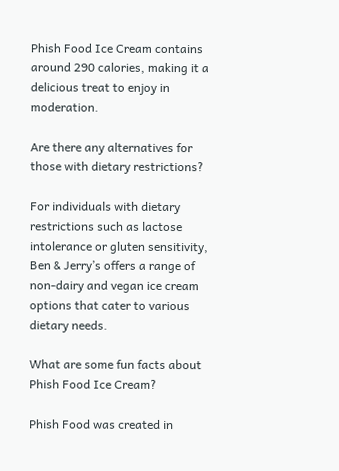Phish Food Ice Cream contains around 290 calories, making it a delicious treat to enjoy in moderation.

Are there any alternatives for those with dietary restrictions?

For individuals with dietary restrictions such as lactose intolerance or gluten sensitivity, Ben & Jerry’s offers a range of non-dairy and vegan ice cream options that cater to various dietary needs.

What are some fun facts about Phish Food Ice Cream?

Phish Food was created in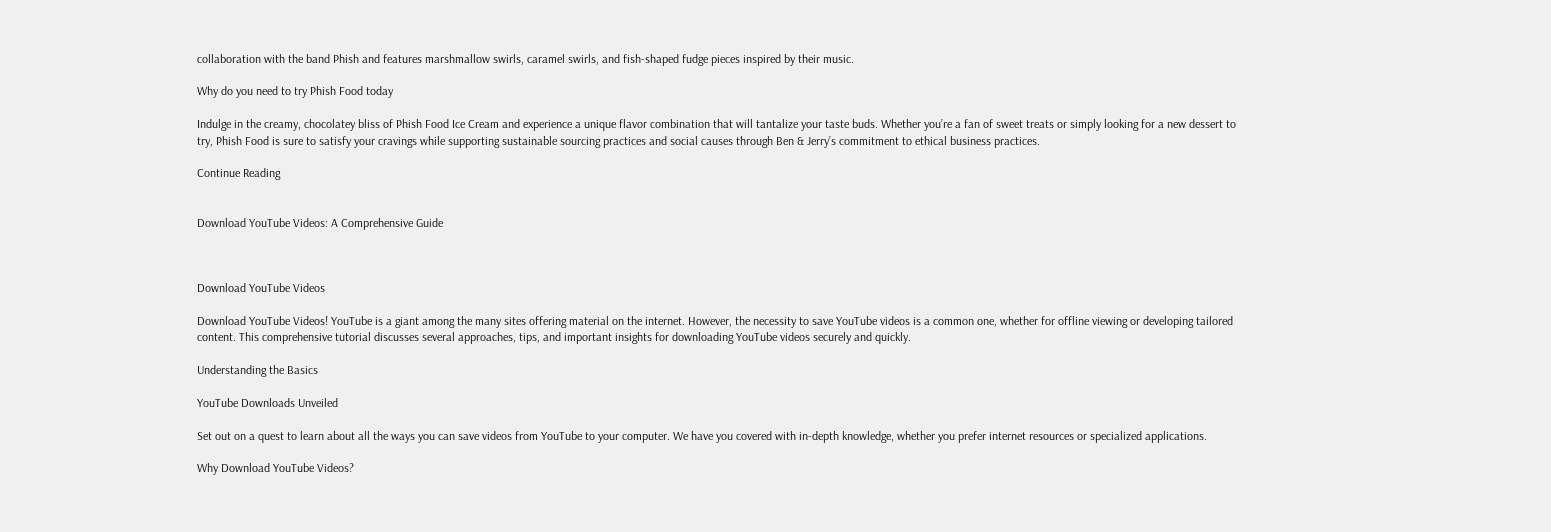collaboration with the band Phish and features marshmallow swirls, caramel swirls, and fish-shaped fudge pieces inspired by their music.

Why do you need to try Phish Food today

Indulge in the creamy, chocolatey bliss of Phish Food Ice Cream and experience a unique flavor combination that will tantalize your taste buds. Whether you’re a fan of sweet treats or simply looking for a new dessert to try, Phish Food is sure to satisfy your cravings while supporting sustainable sourcing practices and social causes through Ben & Jerry’s commitment to ethical business practices.

Continue Reading


Download YouTube Videos: A Comprehensive Guide



Download YouTube Videos

Download YouTube Videos! YouTube is a giant among the many sites offering material on the internet. However, the necessity to save YouTube videos is a common one, whether for offline viewing or developing tailored content. This comprehensive tutorial discusses several approaches, tips, and important insights for downloading YouTube videos securely and quickly.

Understanding the Basics

YouTube Downloads Unveiled

Set out on a quest to learn about all the ways you can save videos from YouTube to your computer. We have you covered with in-depth knowledge, whether you prefer internet resources or specialized applications.

Why Download YouTube Videos?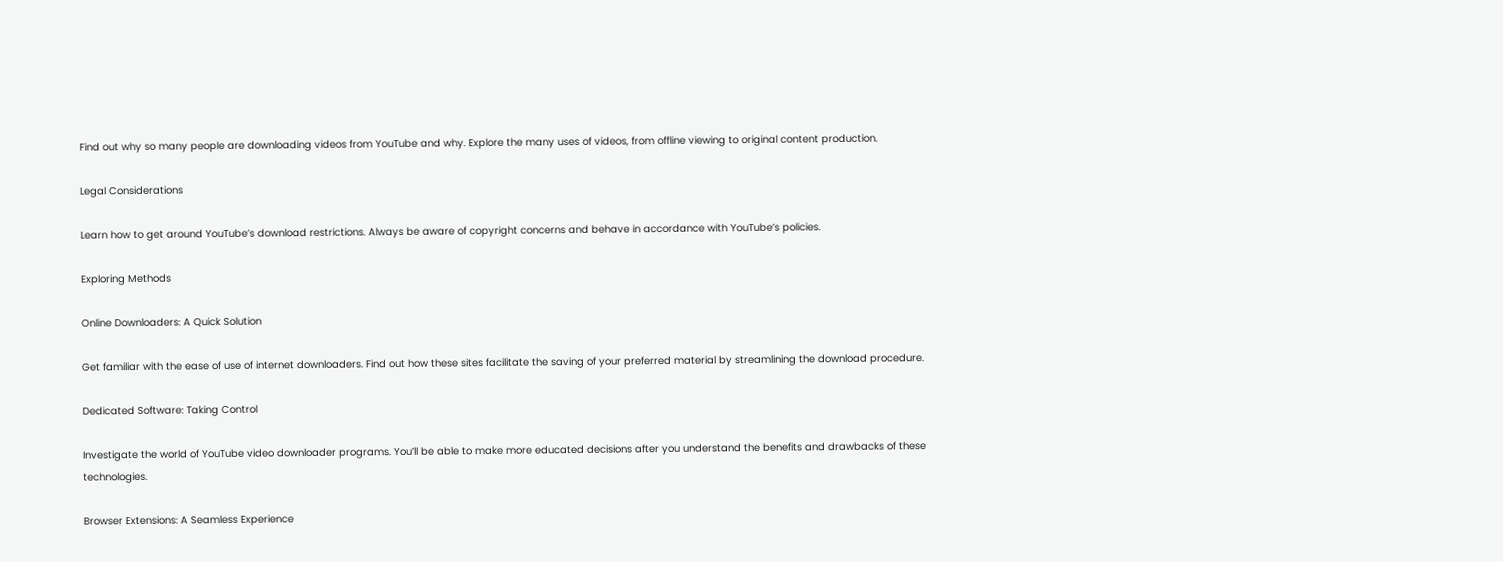Find out why so many people are downloading videos from YouTube and why. Explore the many uses of videos, from offline viewing to original content production.

Legal Considerations

Learn how to get around YouTube’s download restrictions. Always be aware of copyright concerns and behave in accordance with YouTube’s policies.

Exploring Methods

Online Downloaders: A Quick Solution

Get familiar with the ease of use of internet downloaders. Find out how these sites facilitate the saving of your preferred material by streamlining the download procedure.

Dedicated Software: Taking Control

Investigate the world of YouTube video downloader programs. You’ll be able to make more educated decisions after you understand the benefits and drawbacks of these technologies.

Browser Extensions: A Seamless Experience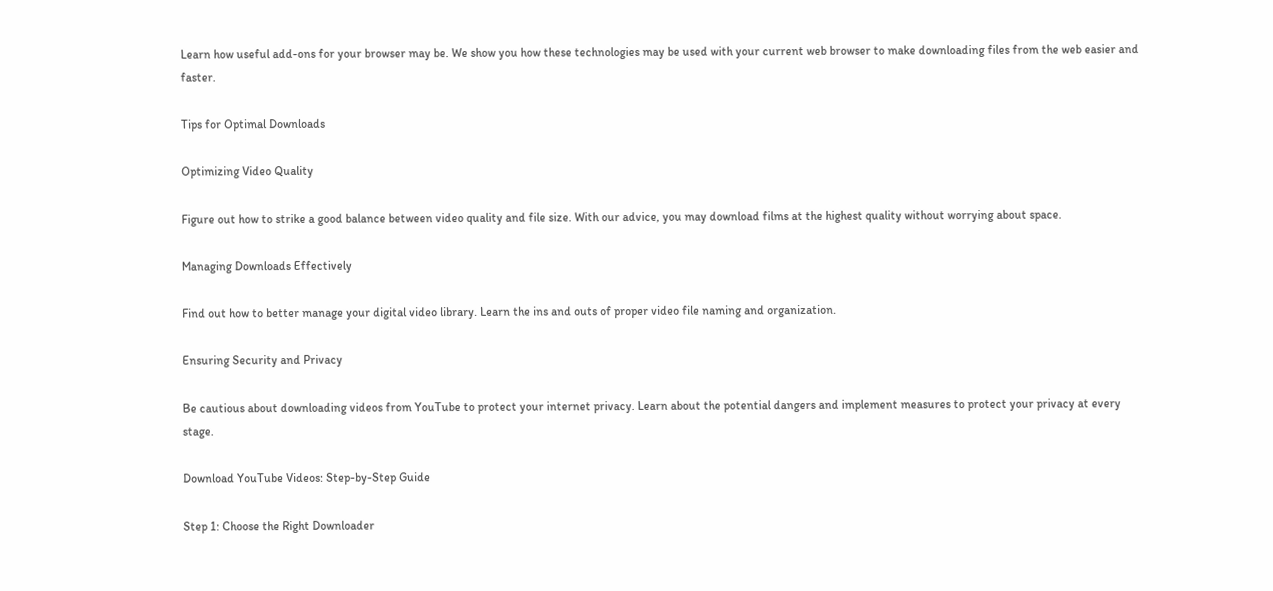Learn how useful add-ons for your browser may be. We show you how these technologies may be used with your current web browser to make downloading files from the web easier and faster.

Tips for Optimal Downloads

Optimizing Video Quality

Figure out how to strike a good balance between video quality and file size. With our advice, you may download films at the highest quality without worrying about space.

Managing Downloads Effectively

Find out how to better manage your digital video library. Learn the ins and outs of proper video file naming and organization.

Ensuring Security and Privacy

Be cautious about downloading videos from YouTube to protect your internet privacy. Learn about the potential dangers and implement measures to protect your privacy at every stage.

Download YouTube Videos: Step-by-Step Guide

Step 1: Choose the Right Downloader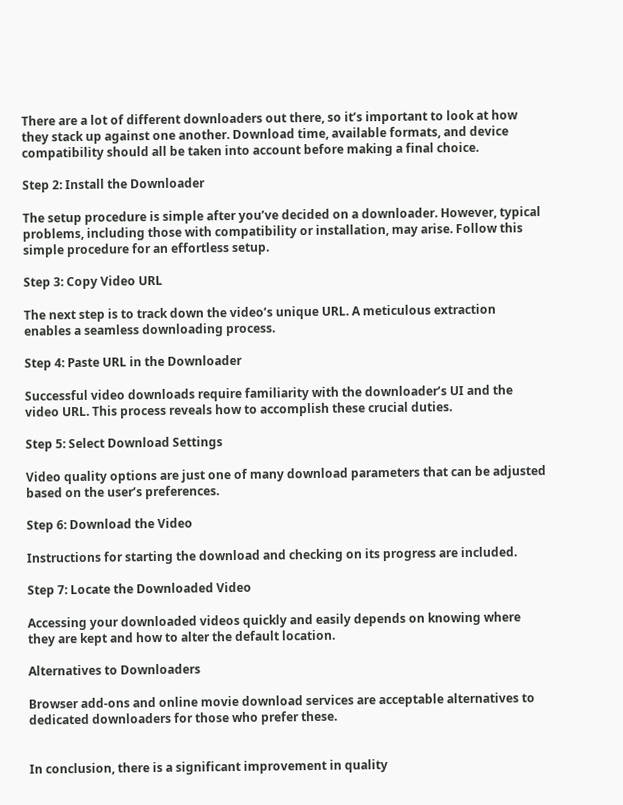There are a lot of different downloaders out there, so it’s important to look at how they stack up against one another. Download time, available formats, and device compatibility should all be taken into account before making a final choice.

Step 2: Install the Downloader

The setup procedure is simple after you’ve decided on a downloader. However, typical problems, including those with compatibility or installation, may arise. Follow this simple procedure for an effortless setup.

Step 3: Copy Video URL

The next step is to track down the video’s unique URL. A meticulous extraction enables a seamless downloading process.

Step 4: Paste URL in the Downloader

Successful video downloads require familiarity with the downloader’s UI and the video URL. This process reveals how to accomplish these crucial duties.

Step 5: Select Download Settings

Video quality options are just one of many download parameters that can be adjusted based on the user’s preferences.

Step 6: Download the Video

Instructions for starting the download and checking on its progress are included.

Step 7: Locate the Downloaded Video

Accessing your downloaded videos quickly and easily depends on knowing where they are kept and how to alter the default location.

Alternatives to Downloaders

Browser add-ons and online movie download services are acceptable alternatives to dedicated downloaders for those who prefer these.


In conclusion, there is a significant improvement in quality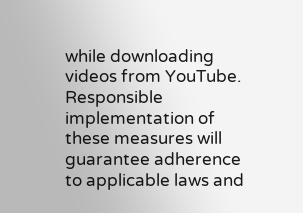while downloading videos from YouTube. Responsible implementation of these measures will guarantee adherence to applicable laws and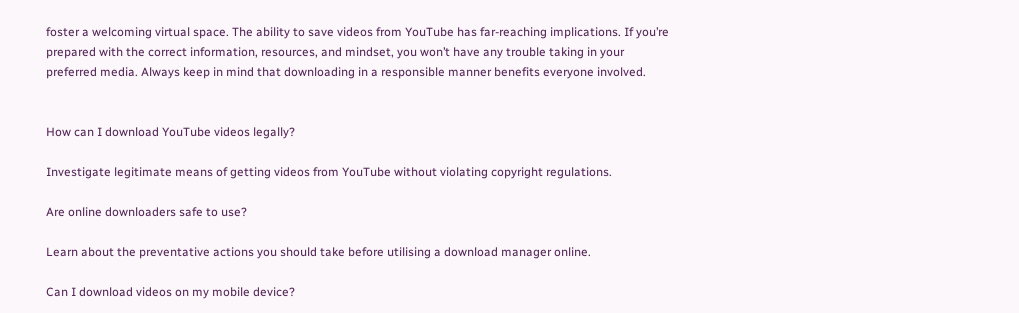foster a welcoming virtual space. The ability to save videos from YouTube has far-reaching implications. If you’re prepared with the correct information, resources, and mindset, you won’t have any trouble taking in your preferred media. Always keep in mind that downloading in a responsible manner benefits everyone involved.


How can I download YouTube videos legally?

Investigate legitimate means of getting videos from YouTube without violating copyright regulations.

Are online downloaders safe to use?

Learn about the preventative actions you should take before utilising a download manager online.

Can I download videos on my mobile device?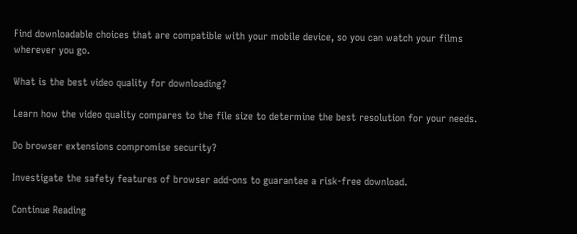Find downloadable choices that are compatible with your mobile device, so you can watch your films wherever you go.

What is the best video quality for downloading?

Learn how the video quality compares to the file size to determine the best resolution for your needs.

Do browser extensions compromise security?

Investigate the safety features of browser add-ons to guarantee a risk-free download.

Continue Reading